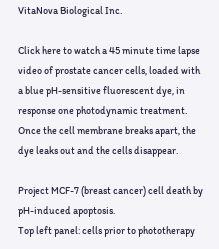VitaNova Biological Inc.

Click here to watch a 45 minute time lapse video of prostate cancer cells, loaded with a blue pH-sensitive fluorescent dye, in response one photodynamic treatment.  Once the cell membrane breaks apart, the dye leaks out and the cells disappear.

Project MCF-7 (breast cancer) cell death by pH-induced apoptosis.
Top left panel: cells prior to phototherapy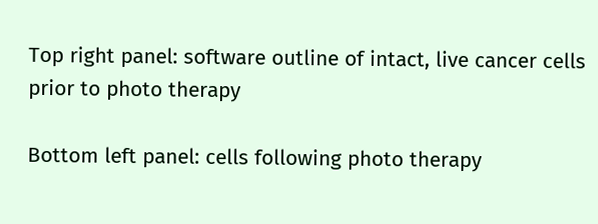Top right panel: software outline of intact, live cancer cells prior to photo therapy

Bottom left panel: cells following photo therapy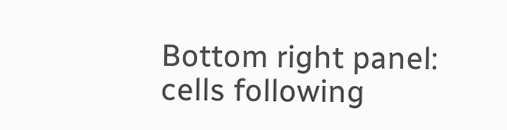Bottom right panel: cells following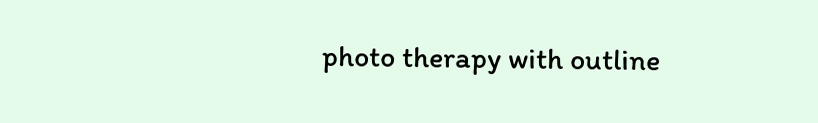photo therapy with outline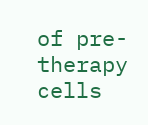of pre-therapy cells